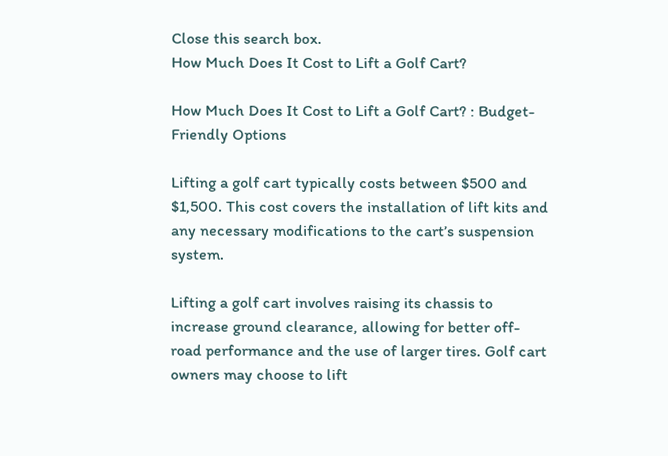Close this search box.
How Much Does It Cost to Lift a Golf Cart?

How Much Does It Cost to Lift a Golf Cart? : Budget-Friendly Options

Lifting a golf cart typically costs between $500 and $1,500. This cost covers the installation of lift kits and any necessary modifications to the cart’s suspension system.

Lifting a golf cart involves raising its chassis to increase ground clearance, allowing for better off-road performance and the use of larger tires. Golf cart owners may choose to lift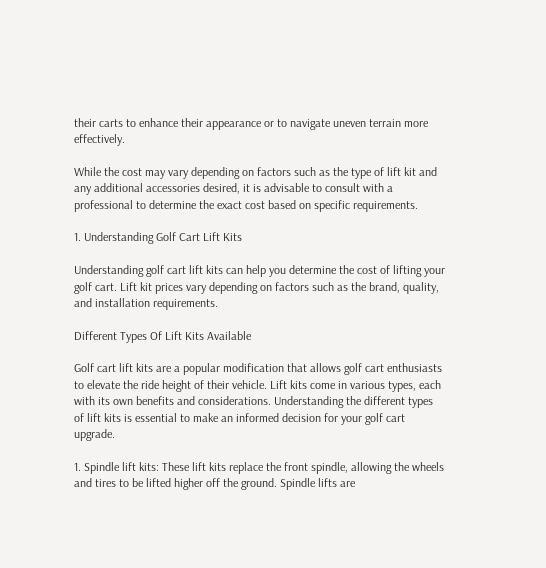their carts to enhance their appearance or to navigate uneven terrain more effectively.

While the cost may vary depending on factors such as the type of lift kit and any additional accessories desired, it is advisable to consult with a professional to determine the exact cost based on specific requirements.

1. Understanding Golf Cart Lift Kits

Understanding golf cart lift kits can help you determine the cost of lifting your golf cart. Lift kit prices vary depending on factors such as the brand, quality, and installation requirements.

Different Types Of Lift Kits Available

Golf cart lift kits are a popular modification that allows golf cart enthusiasts to elevate the ride height of their vehicle. Lift kits come in various types, each with its own benefits and considerations. Understanding the different types of lift kits is essential to make an informed decision for your golf cart upgrade.

1. Spindle lift kits: These lift kits replace the front spindle, allowing the wheels and tires to be lifted higher off the ground. Spindle lifts are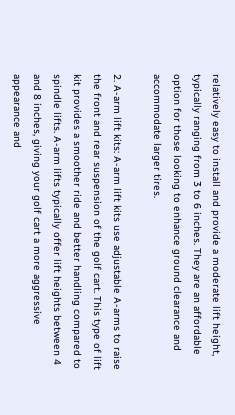relatively easy to install and provide a moderate lift height, typically ranging from 3 to 6 inches. They are an affordable option for those looking to enhance ground clearance and accommodate larger tires.

2. A-arm lift kits: A-arm lift kits use adjustable A-arms to raise the front and rear suspension of the golf cart. This type of lift kit provides a smoother ride and better handling compared to spindle lifts. A-arm lifts typically offer lift heights between 4 and 8 inches, giving your golf cart a more aggressive appearance and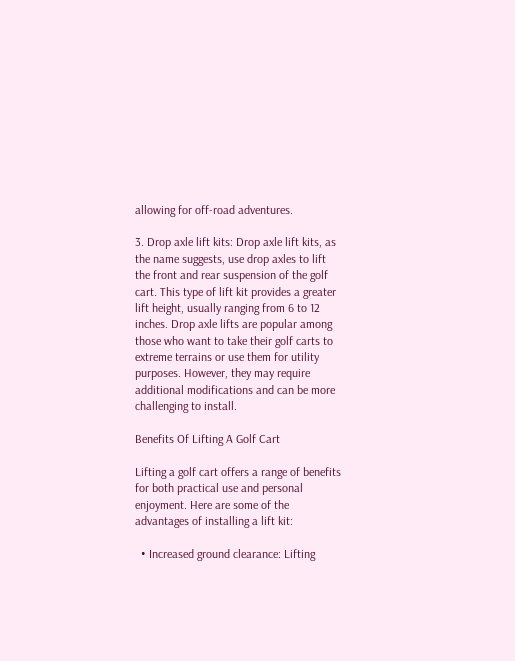allowing for off-road adventures.

3. Drop axle lift kits: Drop axle lift kits, as the name suggests, use drop axles to lift the front and rear suspension of the golf cart. This type of lift kit provides a greater lift height, usually ranging from 6 to 12 inches. Drop axle lifts are popular among those who want to take their golf carts to extreme terrains or use them for utility purposes. However, they may require additional modifications and can be more challenging to install.

Benefits Of Lifting A Golf Cart

Lifting a golf cart offers a range of benefits for both practical use and personal enjoyment. Here are some of the advantages of installing a lift kit:

  • Increased ground clearance: Lifting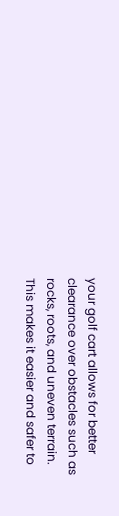your golf cart allows for better clearance over obstacles such as rocks, roots, and uneven terrain. This makes it easier and safer to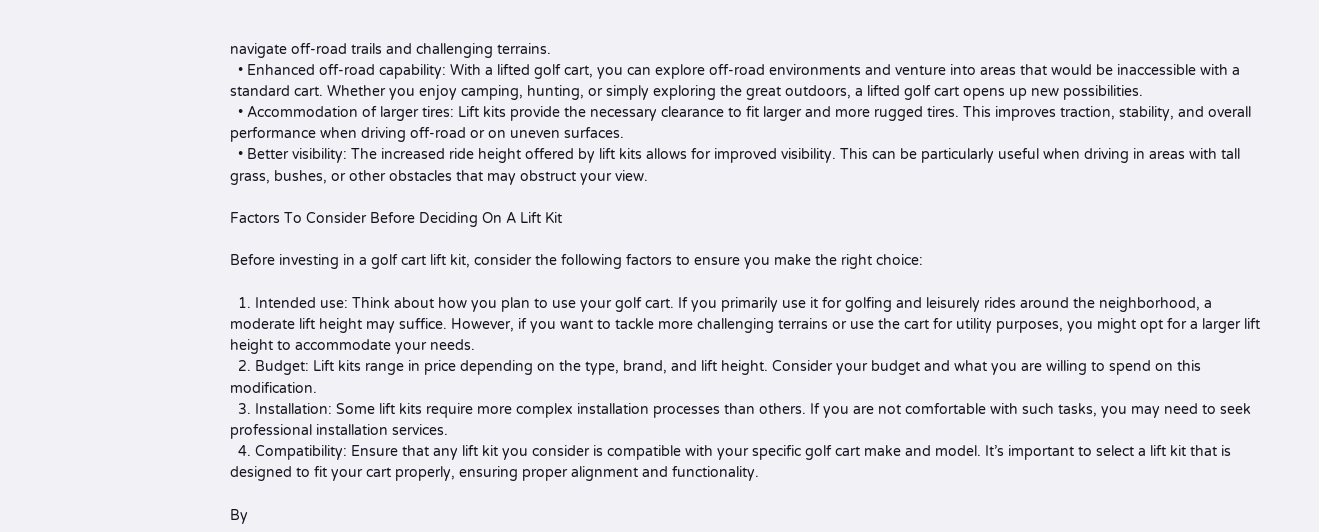navigate off-road trails and challenging terrains.
  • Enhanced off-road capability: With a lifted golf cart, you can explore off-road environments and venture into areas that would be inaccessible with a standard cart. Whether you enjoy camping, hunting, or simply exploring the great outdoors, a lifted golf cart opens up new possibilities.
  • Accommodation of larger tires: Lift kits provide the necessary clearance to fit larger and more rugged tires. This improves traction, stability, and overall performance when driving off-road or on uneven surfaces.
  • Better visibility: The increased ride height offered by lift kits allows for improved visibility. This can be particularly useful when driving in areas with tall grass, bushes, or other obstacles that may obstruct your view.

Factors To Consider Before Deciding On A Lift Kit

Before investing in a golf cart lift kit, consider the following factors to ensure you make the right choice:

  1. Intended use: Think about how you plan to use your golf cart. If you primarily use it for golfing and leisurely rides around the neighborhood, a moderate lift height may suffice. However, if you want to tackle more challenging terrains or use the cart for utility purposes, you might opt for a larger lift height to accommodate your needs.
  2. Budget: Lift kits range in price depending on the type, brand, and lift height. Consider your budget and what you are willing to spend on this modification.
  3. Installation: Some lift kits require more complex installation processes than others. If you are not comfortable with such tasks, you may need to seek professional installation services.
  4. Compatibility: Ensure that any lift kit you consider is compatible with your specific golf cart make and model. It’s important to select a lift kit that is designed to fit your cart properly, ensuring proper alignment and functionality.

By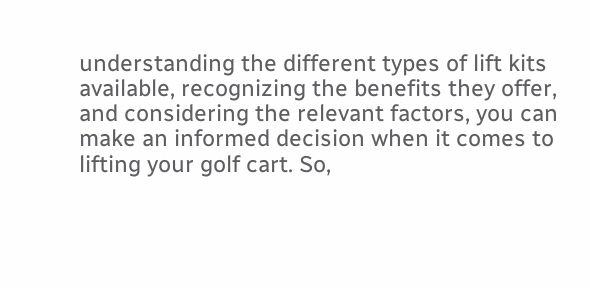understanding the different types of lift kits available, recognizing the benefits they offer, and considering the relevant factors, you can make an informed decision when it comes to lifting your golf cart. So,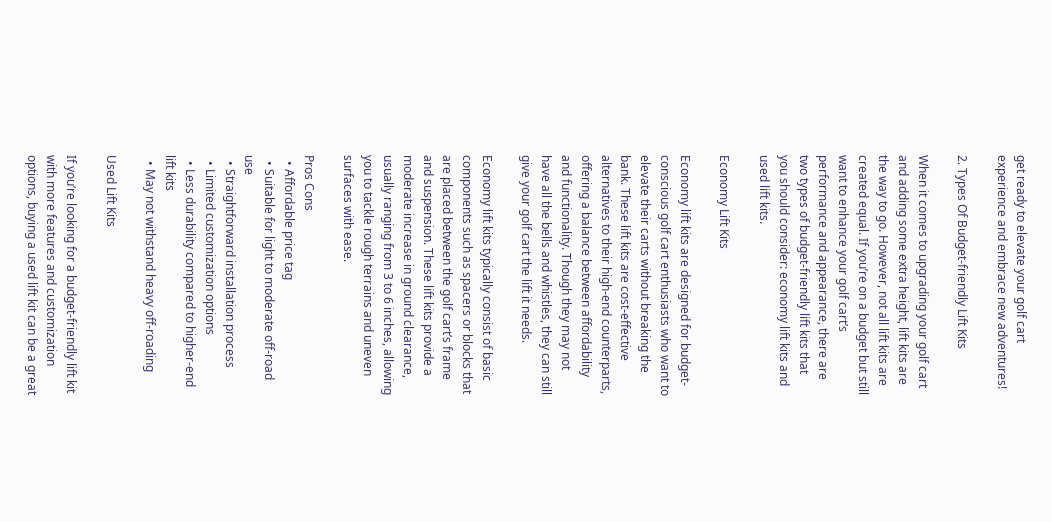get ready to elevate your golf cart experience and embrace new adventures!

2. Types Of Budget-friendly Lift Kits

When it comes to upgrading your golf cart and adding some extra height, lift kits are the way to go. However, not all lift kits are created equal. If you’re on a budget but still want to enhance your golf cart’s performance and appearance, there are two types of budget-friendly lift kits that you should consider: economy lift kits and used lift kits.

Economy Lift Kits

Economy lift kits are designed for budget-conscious golf cart enthusiasts who want to elevate their carts without breaking the bank. These lift kits are cost-effective alternatives to their high-end counterparts, offering a balance between affordability and functionality. Though they may not have all the bells and whistles, they can still give your golf cart the lift it needs.

Economy lift kits typically consist of basic components such as spacers or blocks that are placed between the golf cart’s frame and suspension. These lift kits provide a moderate increase in ground clearance, usually ranging from 3 to 6 inches, allowing you to tackle rough terrains and uneven surfaces with ease.

Pros Cons
  • Affordable price tag
  • Suitable for light to moderate off-road use
  • Straightforward installation process
  • Limited customization options
  • Less durability compared to higher-end lift kits
  • May not withstand heavy off-roading

Used Lift Kits

If you’re looking for a budget-friendly lift kit with more features and customization options, buying a used lift kit can be a great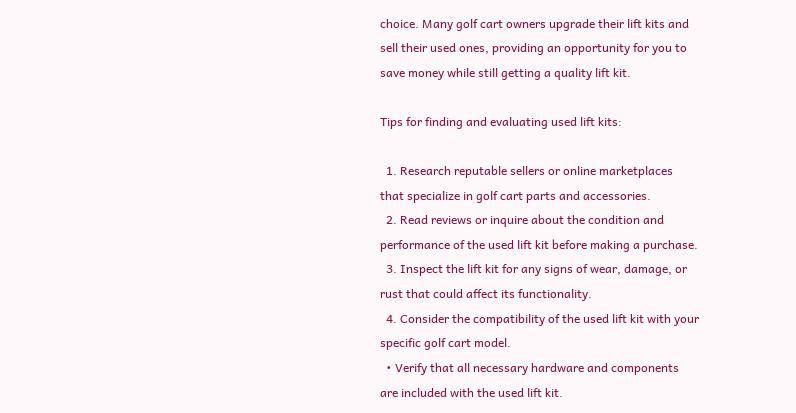choice. Many golf cart owners upgrade their lift kits and sell their used ones, providing an opportunity for you to save money while still getting a quality lift kit.

Tips for finding and evaluating used lift kits:

  1. Research reputable sellers or online marketplaces that specialize in golf cart parts and accessories.
  2. Read reviews or inquire about the condition and performance of the used lift kit before making a purchase.
  3. Inspect the lift kit for any signs of wear, damage, or rust that could affect its functionality.
  4. Consider the compatibility of the used lift kit with your specific golf cart model.
  • Verify that all necessary hardware and components are included with the used lift kit.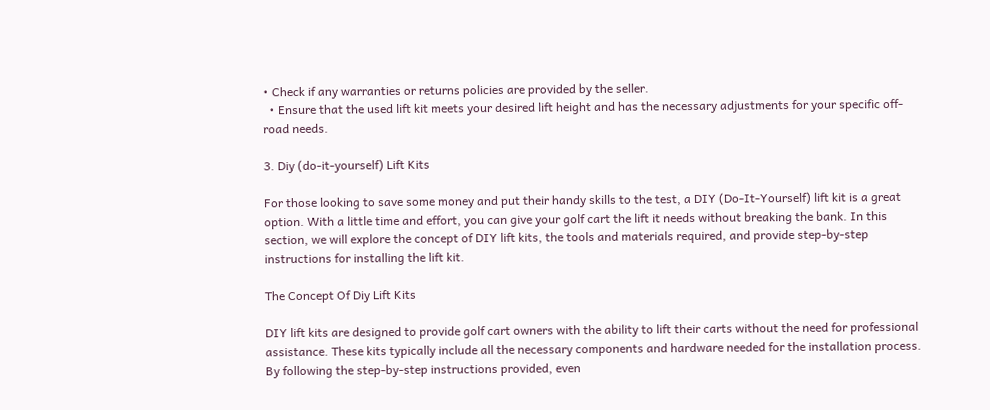• Check if any warranties or returns policies are provided by the seller.
  • Ensure that the used lift kit meets your desired lift height and has the necessary adjustments for your specific off-road needs.

3. Diy (do-it-yourself) Lift Kits

For those looking to save some money and put their handy skills to the test, a DIY (Do-It-Yourself) lift kit is a great option. With a little time and effort, you can give your golf cart the lift it needs without breaking the bank. In this section, we will explore the concept of DIY lift kits, the tools and materials required, and provide step-by-step instructions for installing the lift kit.

The Concept Of Diy Lift Kits

DIY lift kits are designed to provide golf cart owners with the ability to lift their carts without the need for professional assistance. These kits typically include all the necessary components and hardware needed for the installation process. By following the step-by-step instructions provided, even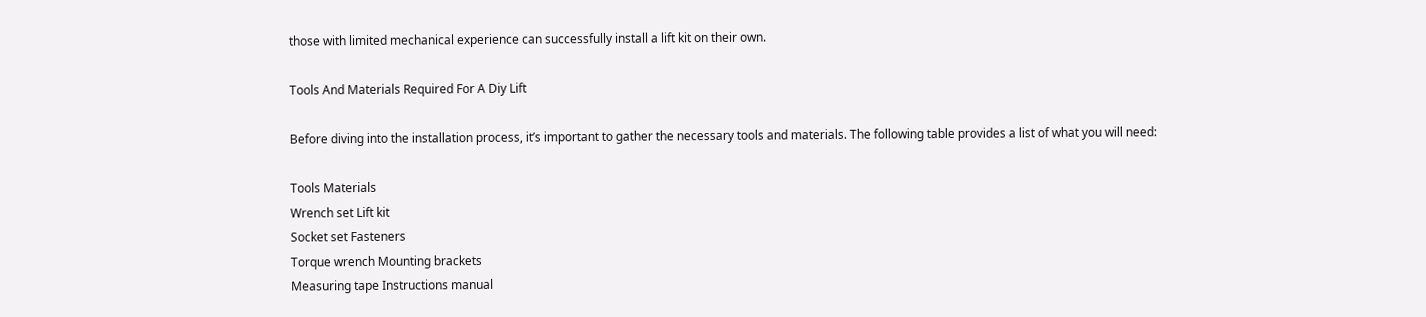those with limited mechanical experience can successfully install a lift kit on their own.

Tools And Materials Required For A Diy Lift

Before diving into the installation process, it’s important to gather the necessary tools and materials. The following table provides a list of what you will need:

Tools Materials
Wrench set Lift kit
Socket set Fasteners
Torque wrench Mounting brackets
Measuring tape Instructions manual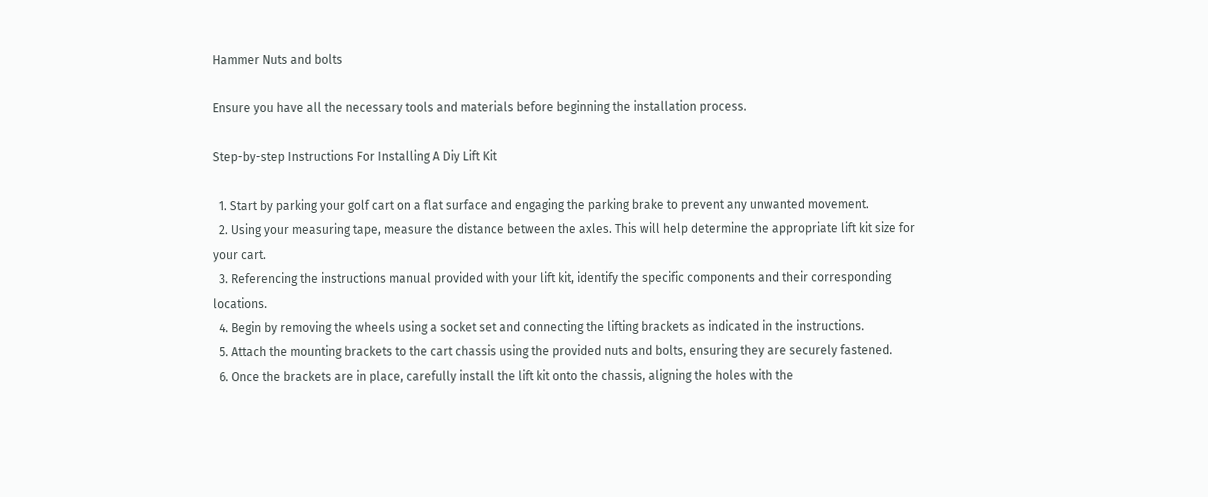Hammer Nuts and bolts

Ensure you have all the necessary tools and materials before beginning the installation process.

Step-by-step Instructions For Installing A Diy Lift Kit

  1. Start by parking your golf cart on a flat surface and engaging the parking brake to prevent any unwanted movement.
  2. Using your measuring tape, measure the distance between the axles. This will help determine the appropriate lift kit size for your cart.
  3. Referencing the instructions manual provided with your lift kit, identify the specific components and their corresponding locations.
  4. Begin by removing the wheels using a socket set and connecting the lifting brackets as indicated in the instructions.
  5. Attach the mounting brackets to the cart chassis using the provided nuts and bolts, ensuring they are securely fastened.
  6. Once the brackets are in place, carefully install the lift kit onto the chassis, aligning the holes with the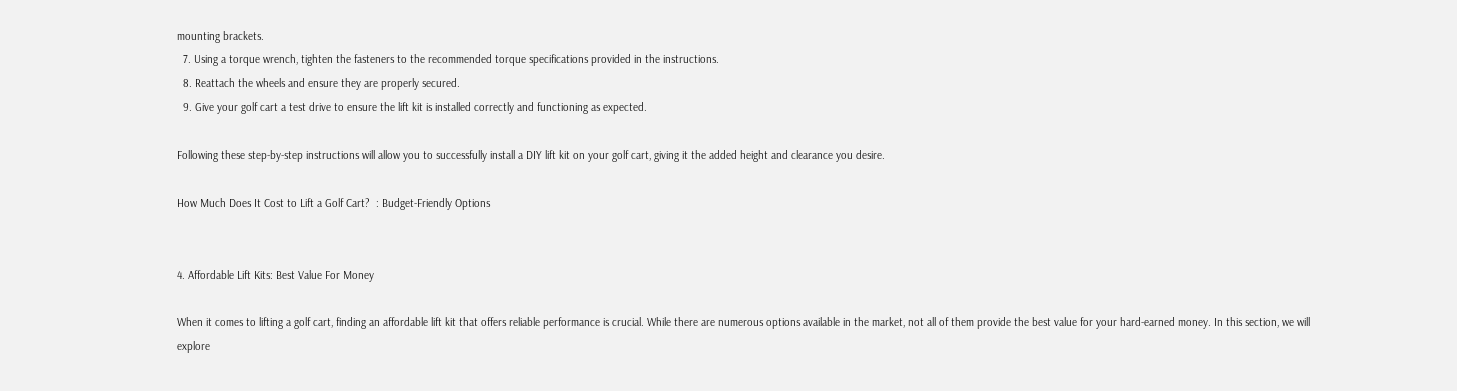mounting brackets.
  7. Using a torque wrench, tighten the fasteners to the recommended torque specifications provided in the instructions.
  8. Reattach the wheels and ensure they are properly secured.
  9. Give your golf cart a test drive to ensure the lift kit is installed correctly and functioning as expected.

Following these step-by-step instructions will allow you to successfully install a DIY lift kit on your golf cart, giving it the added height and clearance you desire.

How Much Does It Cost to Lift a Golf Cart?  : Budget-Friendly Options


4. Affordable Lift Kits: Best Value For Money

When it comes to lifting a golf cart, finding an affordable lift kit that offers reliable performance is crucial. While there are numerous options available in the market, not all of them provide the best value for your hard-earned money. In this section, we will explore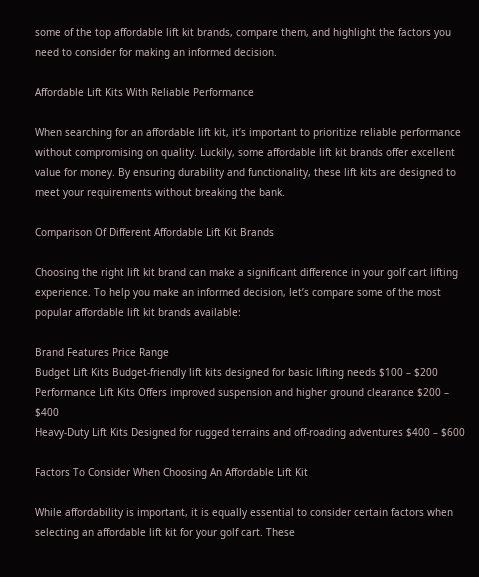some of the top affordable lift kit brands, compare them, and highlight the factors you need to consider for making an informed decision.

Affordable Lift Kits With Reliable Performance

When searching for an affordable lift kit, it’s important to prioritize reliable performance without compromising on quality. Luckily, some affordable lift kit brands offer excellent value for money. By ensuring durability and functionality, these lift kits are designed to meet your requirements without breaking the bank.

Comparison Of Different Affordable Lift Kit Brands

Choosing the right lift kit brand can make a significant difference in your golf cart lifting experience. To help you make an informed decision, let’s compare some of the most popular affordable lift kit brands available:

Brand Features Price Range
Budget Lift Kits Budget-friendly lift kits designed for basic lifting needs $100 – $200
Performance Lift Kits Offers improved suspension and higher ground clearance $200 – $400
Heavy-Duty Lift Kits Designed for rugged terrains and off-roading adventures $400 – $600

Factors To Consider When Choosing An Affordable Lift Kit

While affordability is important, it is equally essential to consider certain factors when selecting an affordable lift kit for your golf cart. These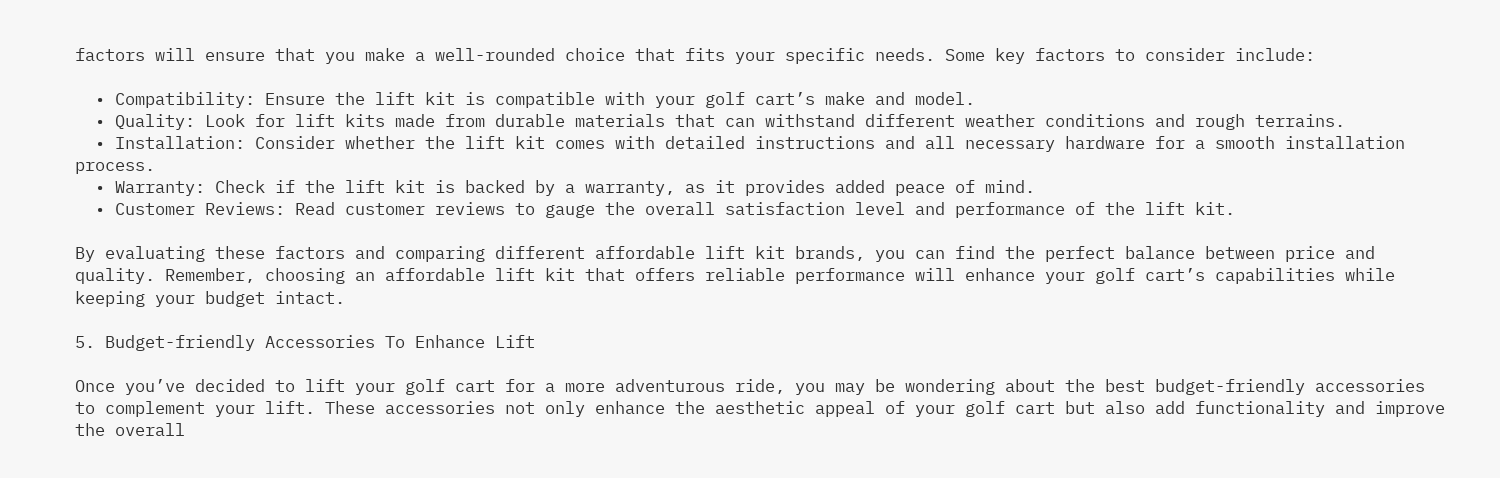factors will ensure that you make a well-rounded choice that fits your specific needs. Some key factors to consider include:

  • Compatibility: Ensure the lift kit is compatible with your golf cart’s make and model.
  • Quality: Look for lift kits made from durable materials that can withstand different weather conditions and rough terrains.
  • Installation: Consider whether the lift kit comes with detailed instructions and all necessary hardware for a smooth installation process.
  • Warranty: Check if the lift kit is backed by a warranty, as it provides added peace of mind.
  • Customer Reviews: Read customer reviews to gauge the overall satisfaction level and performance of the lift kit.

By evaluating these factors and comparing different affordable lift kit brands, you can find the perfect balance between price and quality. Remember, choosing an affordable lift kit that offers reliable performance will enhance your golf cart’s capabilities while keeping your budget intact.

5. Budget-friendly Accessories To Enhance Lift

Once you’ve decided to lift your golf cart for a more adventurous ride, you may be wondering about the best budget-friendly accessories to complement your lift. These accessories not only enhance the aesthetic appeal of your golf cart but also add functionality and improve the overall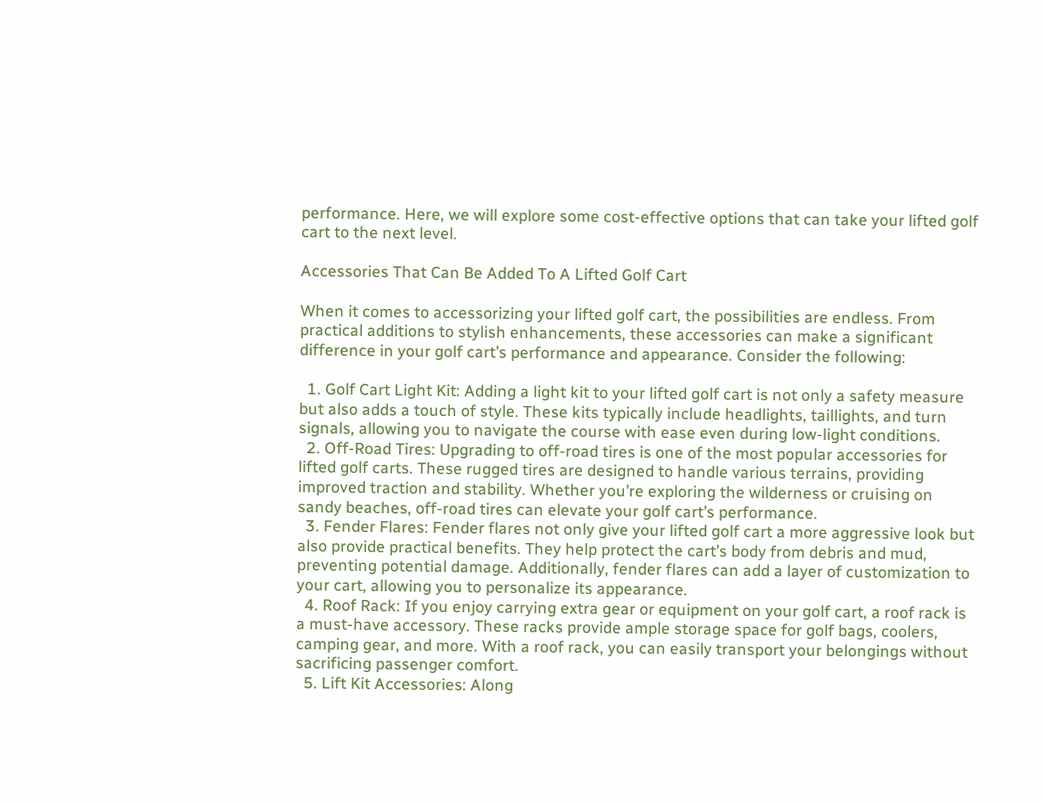performance. Here, we will explore some cost-effective options that can take your lifted golf cart to the next level.

Accessories That Can Be Added To A Lifted Golf Cart

When it comes to accessorizing your lifted golf cart, the possibilities are endless. From practical additions to stylish enhancements, these accessories can make a significant difference in your golf cart’s performance and appearance. Consider the following:

  1. Golf Cart Light Kit: Adding a light kit to your lifted golf cart is not only a safety measure but also adds a touch of style. These kits typically include headlights, taillights, and turn signals, allowing you to navigate the course with ease even during low-light conditions.
  2. Off-Road Tires: Upgrading to off-road tires is one of the most popular accessories for lifted golf carts. These rugged tires are designed to handle various terrains, providing improved traction and stability. Whether you’re exploring the wilderness or cruising on sandy beaches, off-road tires can elevate your golf cart’s performance.
  3. Fender Flares: Fender flares not only give your lifted golf cart a more aggressive look but also provide practical benefits. They help protect the cart’s body from debris and mud, preventing potential damage. Additionally, fender flares can add a layer of customization to your cart, allowing you to personalize its appearance.
  4. Roof Rack: If you enjoy carrying extra gear or equipment on your golf cart, a roof rack is a must-have accessory. These racks provide ample storage space for golf bags, coolers, camping gear, and more. With a roof rack, you can easily transport your belongings without sacrificing passenger comfort.
  5. Lift Kit Accessories: Along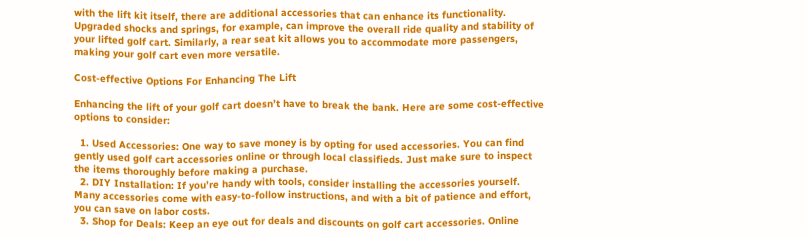with the lift kit itself, there are additional accessories that can enhance its functionality. Upgraded shocks and springs, for example, can improve the overall ride quality and stability of your lifted golf cart. Similarly, a rear seat kit allows you to accommodate more passengers, making your golf cart even more versatile.

Cost-effective Options For Enhancing The Lift

Enhancing the lift of your golf cart doesn’t have to break the bank. Here are some cost-effective options to consider:

  1. Used Accessories: One way to save money is by opting for used accessories. You can find gently used golf cart accessories online or through local classifieds. Just make sure to inspect the items thoroughly before making a purchase.
  2. DIY Installation: If you’re handy with tools, consider installing the accessories yourself. Many accessories come with easy-to-follow instructions, and with a bit of patience and effort, you can save on labor costs.
  3. Shop for Deals: Keep an eye out for deals and discounts on golf cart accessories. Online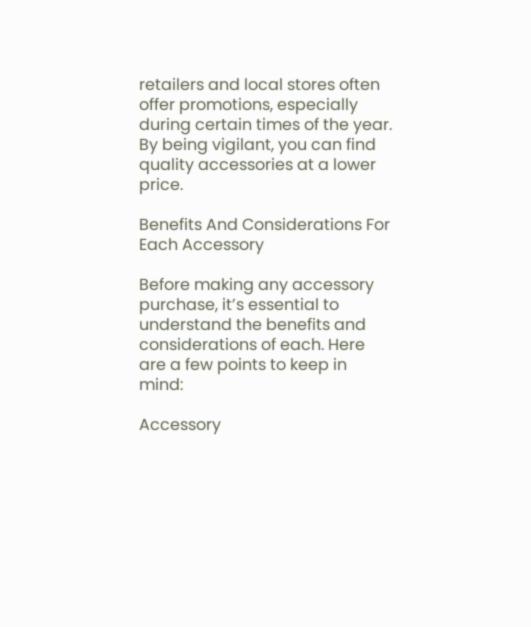retailers and local stores often offer promotions, especially during certain times of the year. By being vigilant, you can find quality accessories at a lower price.

Benefits And Considerations For Each Accessory

Before making any accessory purchase, it’s essential to understand the benefits and considerations of each. Here are a few points to keep in mind:

Accessory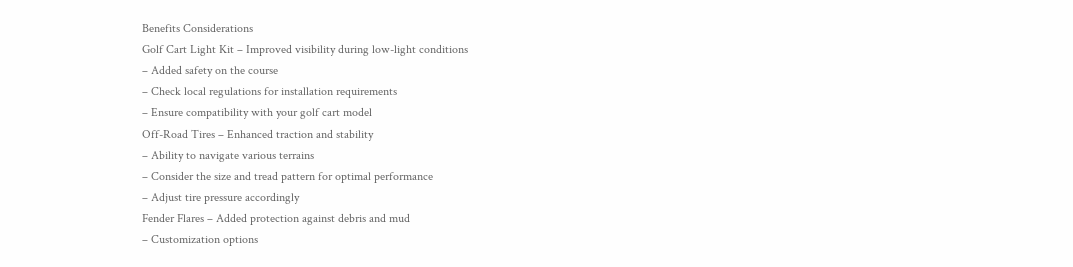Benefits Considerations
Golf Cart Light Kit – Improved visibility during low-light conditions
– Added safety on the course
– Check local regulations for installation requirements
– Ensure compatibility with your golf cart model
Off-Road Tires – Enhanced traction and stability
– Ability to navigate various terrains
– Consider the size and tread pattern for optimal performance
– Adjust tire pressure accordingly
Fender Flares – Added protection against debris and mud
– Customization options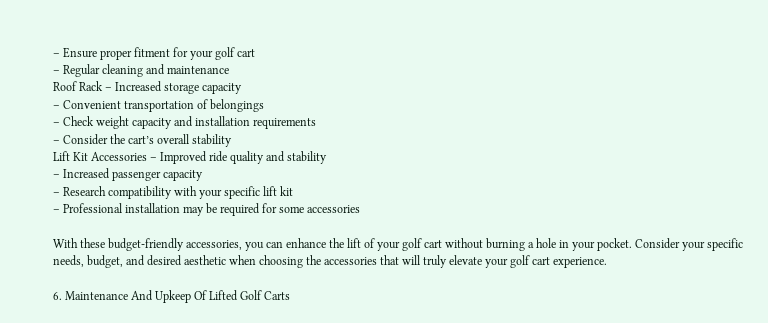– Ensure proper fitment for your golf cart
– Regular cleaning and maintenance
Roof Rack – Increased storage capacity
– Convenient transportation of belongings
– Check weight capacity and installation requirements
– Consider the cart’s overall stability
Lift Kit Accessories – Improved ride quality and stability
– Increased passenger capacity
– Research compatibility with your specific lift kit
– Professional installation may be required for some accessories

With these budget-friendly accessories, you can enhance the lift of your golf cart without burning a hole in your pocket. Consider your specific needs, budget, and desired aesthetic when choosing the accessories that will truly elevate your golf cart experience.

6. Maintenance And Upkeep Of Lifted Golf Carts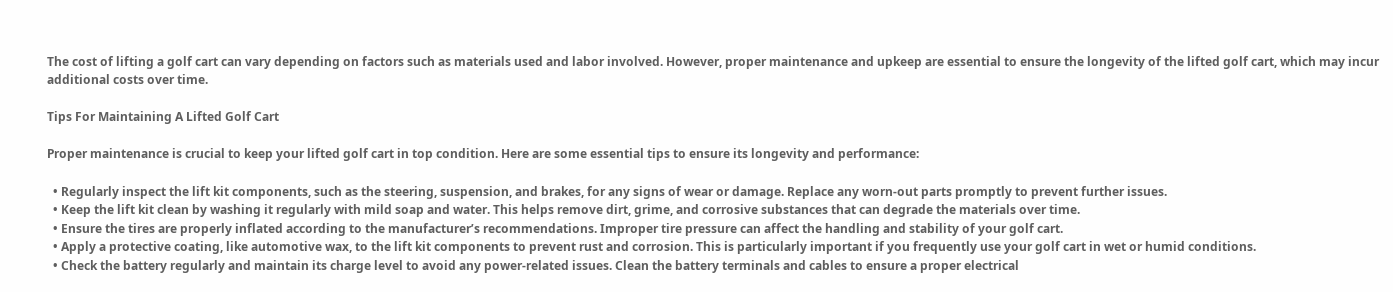The cost of lifting a golf cart can vary depending on factors such as materials used and labor involved. However, proper maintenance and upkeep are essential to ensure the longevity of the lifted golf cart, which may incur additional costs over time.

Tips For Maintaining A Lifted Golf Cart

Proper maintenance is crucial to keep your lifted golf cart in top condition. Here are some essential tips to ensure its longevity and performance:

  • Regularly inspect the lift kit components, such as the steering, suspension, and brakes, for any signs of wear or damage. Replace any worn-out parts promptly to prevent further issues.
  • Keep the lift kit clean by washing it regularly with mild soap and water. This helps remove dirt, grime, and corrosive substances that can degrade the materials over time.
  • Ensure the tires are properly inflated according to the manufacturer’s recommendations. Improper tire pressure can affect the handling and stability of your golf cart.
  • Apply a protective coating, like automotive wax, to the lift kit components to prevent rust and corrosion. This is particularly important if you frequently use your golf cart in wet or humid conditions.
  • Check the battery regularly and maintain its charge level to avoid any power-related issues. Clean the battery terminals and cables to ensure a proper electrical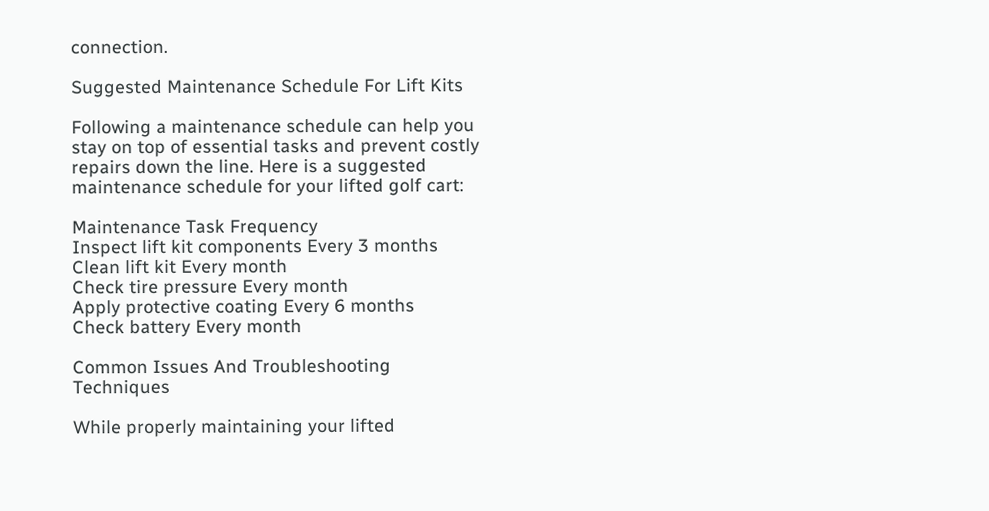connection.

Suggested Maintenance Schedule For Lift Kits

Following a maintenance schedule can help you stay on top of essential tasks and prevent costly repairs down the line. Here is a suggested maintenance schedule for your lifted golf cart:

Maintenance Task Frequency
Inspect lift kit components Every 3 months
Clean lift kit Every month
Check tire pressure Every month
Apply protective coating Every 6 months
Check battery Every month

Common Issues And Troubleshooting Techniques

While properly maintaining your lifted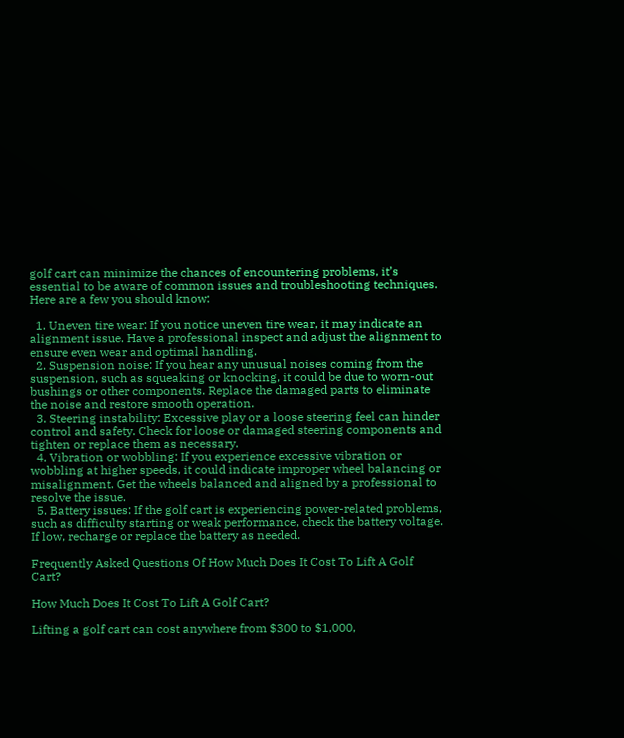golf cart can minimize the chances of encountering problems, it’s essential to be aware of common issues and troubleshooting techniques. Here are a few you should know:

  1. Uneven tire wear: If you notice uneven tire wear, it may indicate an alignment issue. Have a professional inspect and adjust the alignment to ensure even wear and optimal handling.
  2. Suspension noise: If you hear any unusual noises coming from the suspension, such as squeaking or knocking, it could be due to worn-out bushings or other components. Replace the damaged parts to eliminate the noise and restore smooth operation.
  3. Steering instability: Excessive play or a loose steering feel can hinder control and safety. Check for loose or damaged steering components and tighten or replace them as necessary.
  4. Vibration or wobbling: If you experience excessive vibration or wobbling at higher speeds, it could indicate improper wheel balancing or misalignment. Get the wheels balanced and aligned by a professional to resolve the issue.
  5. Battery issues: If the golf cart is experiencing power-related problems, such as difficulty starting or weak performance, check the battery voltage. If low, recharge or replace the battery as needed.

Frequently Asked Questions Of How Much Does It Cost To Lift A Golf Cart?

How Much Does It Cost To Lift A Golf Cart?

Lifting a golf cart can cost anywhere from $300 to $1,000,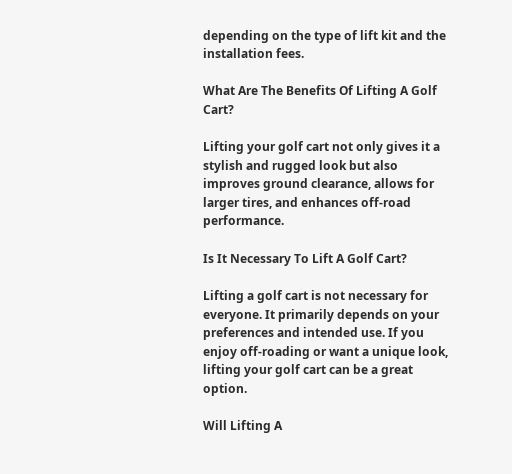depending on the type of lift kit and the installation fees.

What Are The Benefits Of Lifting A Golf Cart?

Lifting your golf cart not only gives it a stylish and rugged look but also improves ground clearance, allows for larger tires, and enhances off-road performance.

Is It Necessary To Lift A Golf Cart?

Lifting a golf cart is not necessary for everyone. It primarily depends on your preferences and intended use. If you enjoy off-roading or want a unique look, lifting your golf cart can be a great option.

Will Lifting A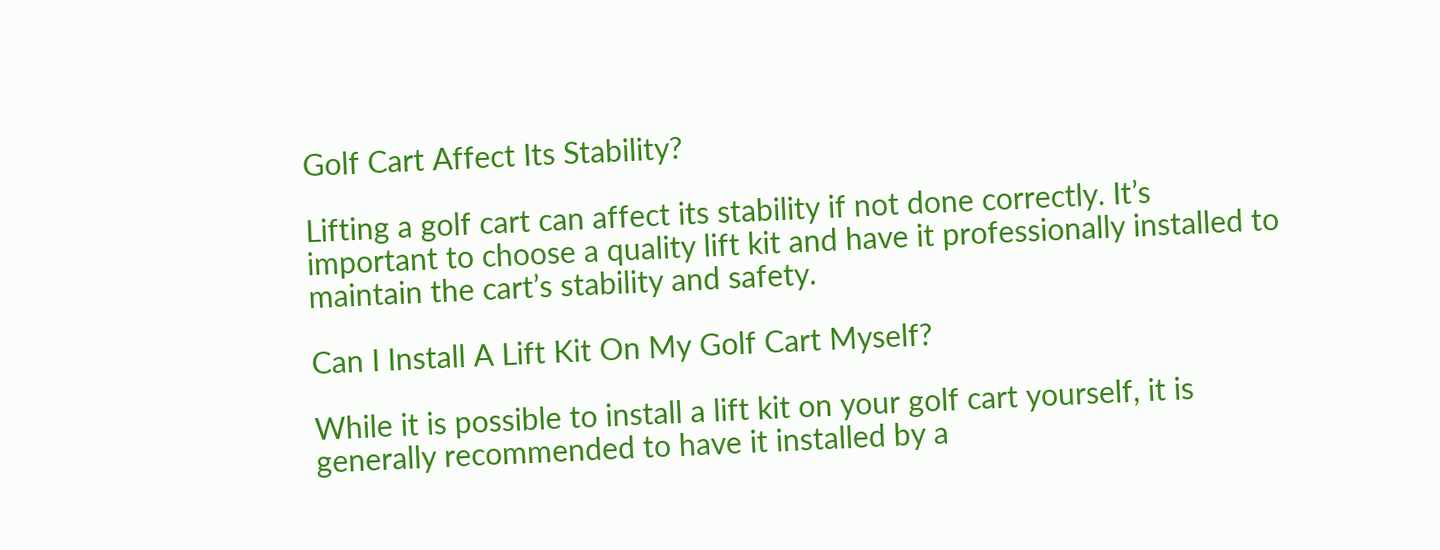Golf Cart Affect Its Stability?

Lifting a golf cart can affect its stability if not done correctly. It’s important to choose a quality lift kit and have it professionally installed to maintain the cart’s stability and safety.

Can I Install A Lift Kit On My Golf Cart Myself?

While it is possible to install a lift kit on your golf cart yourself, it is generally recommended to have it installed by a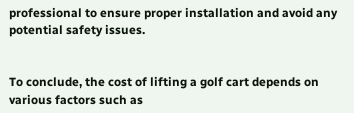professional to ensure proper installation and avoid any potential safety issues.


To conclude, the cost of lifting a golf cart depends on various factors such as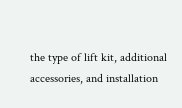the type of lift kit, additional accessories, and installation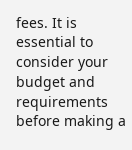fees. It is essential to consider your budget and requirements before making a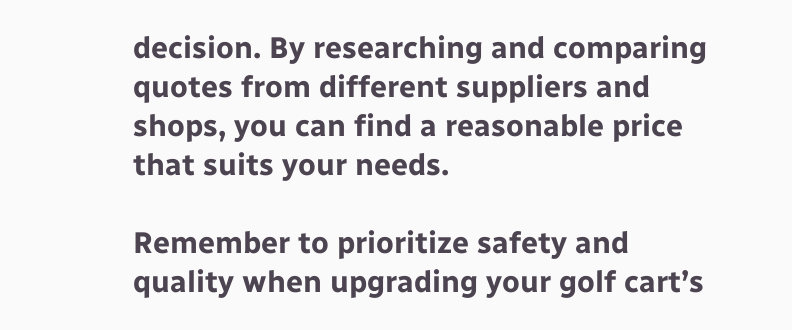decision. By researching and comparing quotes from different suppliers and shops, you can find a reasonable price that suits your needs.

Remember to prioritize safety and quality when upgrading your golf cart’s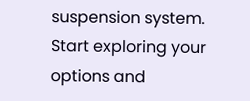suspension system. Start exploring your options and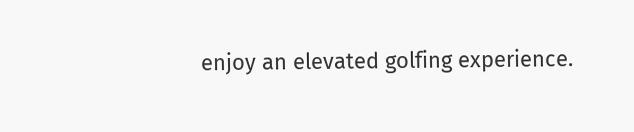enjoy an elevated golfing experience.